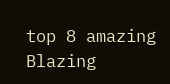top 8 amazing Blazing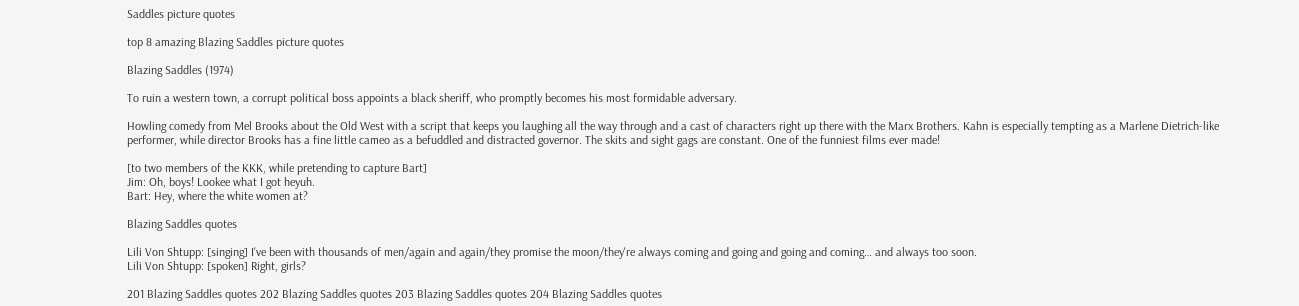Saddles picture quotes

top 8 amazing Blazing Saddles picture quotes

Blazing Saddles (1974)

To ruin a western town, a corrupt political boss appoints a black sheriff, who promptly becomes his most formidable adversary.

Howling comedy from Mel Brooks about the Old West with a script that keeps you laughing all the way through and a cast of characters right up there with the Marx Brothers. Kahn is especially tempting as a Marlene Dietrich-like performer, while director Brooks has a fine little cameo as a befuddled and distracted governor. The skits and sight gags are constant. One of the funniest films ever made!

[to two members of the KKK, while pretending to capture Bart]
Jim: Oh, boys! Lookee what I got heyuh.
Bart: Hey, where the white women at?

Blazing Saddles quotes

Lili Von Shtupp: [singing] I've been with thousands of men/again and again/they promise the moon/they're always coming and going and going and coming… and always too soon.
Lili Von Shtupp: [spoken] Right, girls?

201 Blazing Saddles quotes 202 Blazing Saddles quotes 203 Blazing Saddles quotes 204 Blazing Saddles quotes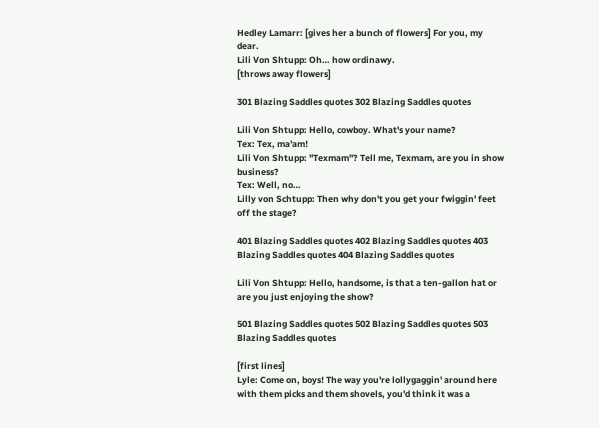Hedley Lamarr: [gives her a bunch of flowers] For you, my dear.
Lili Von Shtupp: Oh… how ordinawy.
[throws away flowers]

301 Blazing Saddles quotes 302 Blazing Saddles quotes

Lili Von Shtupp: Hello, cowboy. What's your name?
Tex: Tex, ma'am!
Lili Von Shtupp: "Texmam"? Tell me, Texmam, are you in show business?
Tex: Well, no…
Lilly von Schtupp: Then why don't you get your fwiggin' feet off the stage?

401 Blazing Saddles quotes 402 Blazing Saddles quotes 403 Blazing Saddles quotes 404 Blazing Saddles quotes

Lili Von Shtupp: Hello, handsome, is that a ten-gallon hat or are you just enjoying the show?

501 Blazing Saddles quotes 502 Blazing Saddles quotes 503 Blazing Saddles quotes

[first lines]
Lyle: Come on, boys! The way you're lollygaggin' around here with them picks and them shovels, you'd think it was a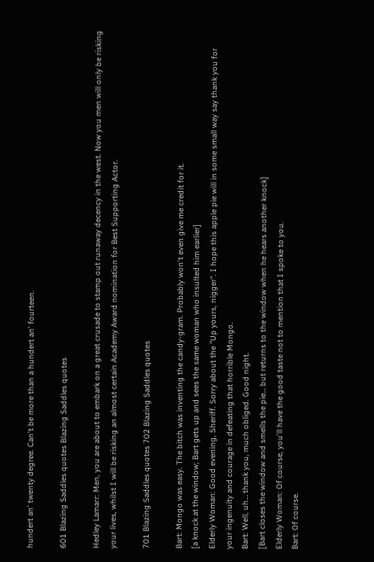hundert an' twenty degree. Can't be more than a hundert an' fourteen.

601 Blazing Saddles quotes Blazing Saddles quotes

Hedley Lamarr: Men, you are about to embark on a great crusade to stamp out runaway decency in the west. Now you men will only be risking your lives, whilst I will be risking an almost certain Academy Award nomination for Best Supporting Actor.

701 Blazing Saddles quotes 702 Blazing Saddles quotes

Bart: Mongo was easy. The bitch was inventing the candy-gram. Probably won't even give me credit for it.
[a knock at the window; Bart gets up and sees the same woman who insulted him earlier]
Elderly Woman: Good evening, Sheriff. Sorry about the "Up yours, nigger". I hope this apple pie will in some small way say thank you for your ingenuity and courage in defeating that horrible Mongo.
Bart: Well, uh… thank you, much obliged. Good night.
[Bart closes the window and smells the pie… but returns to the window when he hears another knock]
Elderly Woman: Of course, you'll have the good taste not to mention that I spoke to you.
Bart: Of course.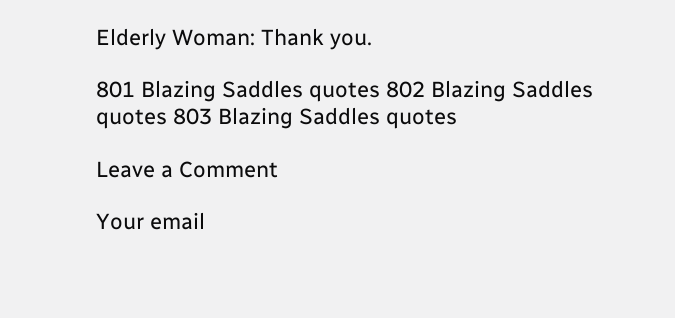Elderly Woman: Thank you.

801 Blazing Saddles quotes 802 Blazing Saddles quotes 803 Blazing Saddles quotes

Leave a Comment

Your email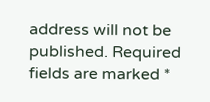address will not be published. Required fields are marked *